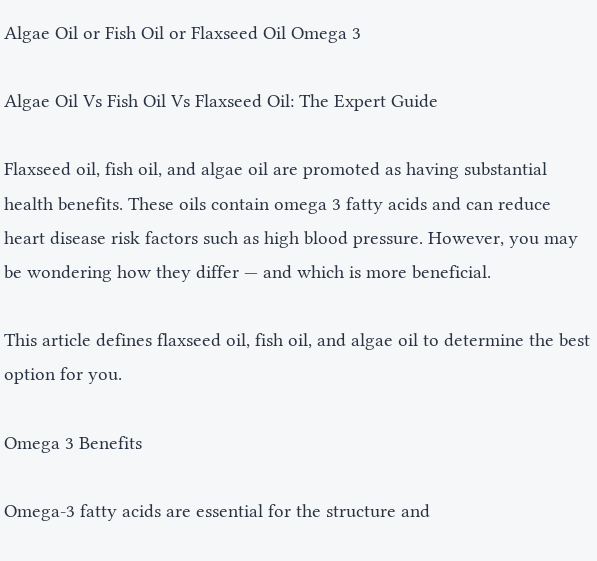Algae Oil or Fish Oil or Flaxseed Oil Omega 3

Algae Oil Vs Fish Oil Vs Flaxseed Oil: The Expert Guide

Flaxseed oil, fish oil, and algae oil are promoted as having substantial health benefits. These oils contain omega 3 fatty acids and can reduce heart disease risk factors such as high blood pressure. However, you may be wondering how they differ — and which is more beneficial.

This article defines flaxseed oil, fish oil, and algae oil to determine the best option for you.

Omega 3 Benefits

Omega-3 fatty acids are essential for the structure and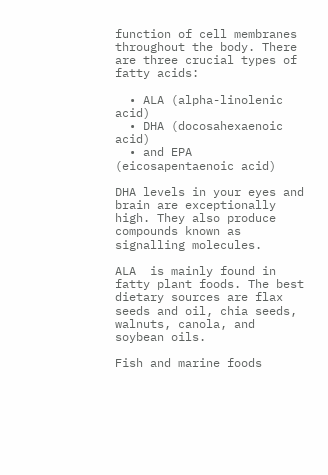function of cell membranes throughout the body. There are three crucial types of fatty acids:

  • ALA (alpha-linolenic acid)
  • DHA (docosahexaenoic acid)
  • and EPA (eicosapentaenoic acid)

DHA levels in your eyes and brain are exceptionally high. They also produce compounds known as signalling molecules.

ALA  is mainly found in fatty plant foods. The best dietary sources are flax seeds and oil, chia seeds, walnuts, canola, and soybean oils.

Fish and marine foods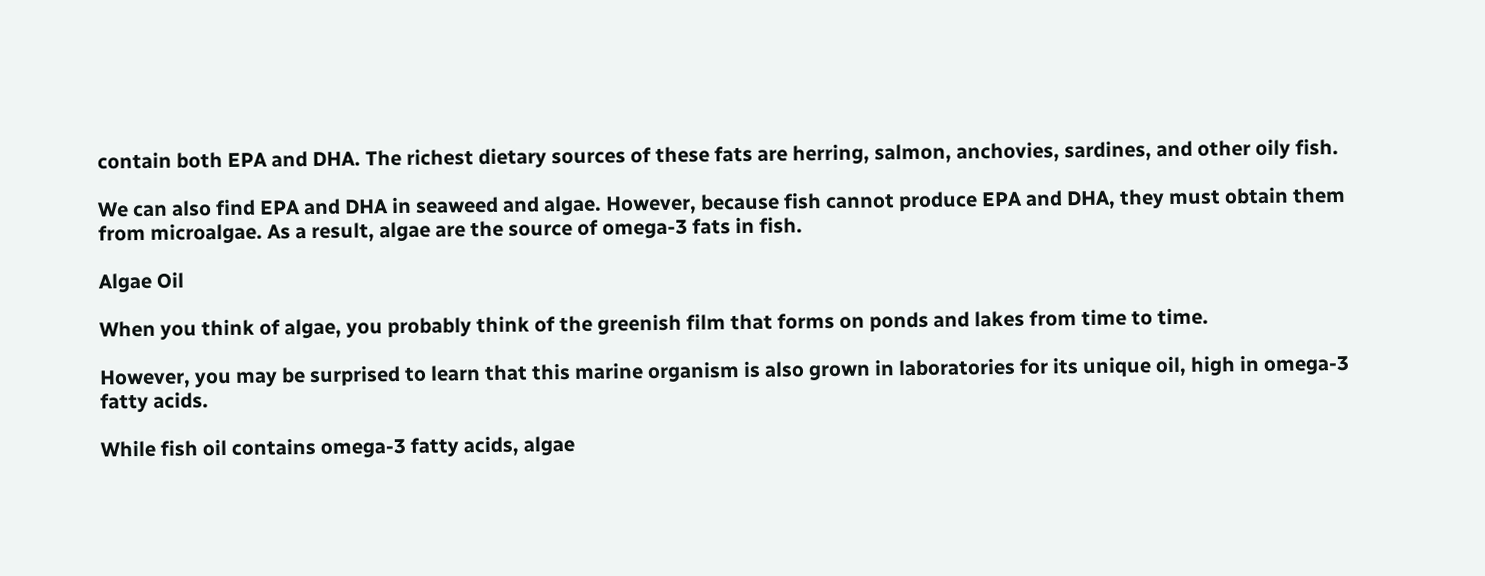contain both EPA and DHA. The richest dietary sources of these fats are herring, salmon, anchovies, sardines, and other oily fish.

We can also find EPA and DHA in seaweed and algae. However, because fish cannot produce EPA and DHA, they must obtain them from microalgae. As a result, algae are the source of omega-3 fats in fish.

Algae Oil

When you think of algae, you probably think of the greenish film that forms on ponds and lakes from time to time.

However, you may be surprised to learn that this marine organism is also grown in laboratories for its unique oil, high in omega-3 fatty acids.

While fish oil contains omega-3 fatty acids, algae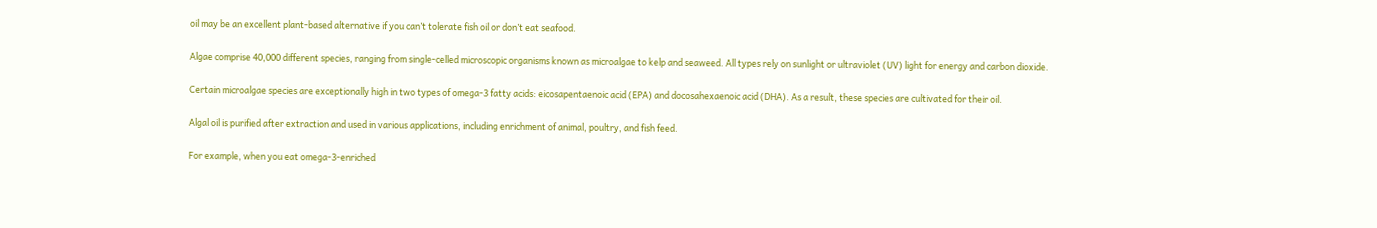oil may be an excellent plant-based alternative if you can’t tolerate fish oil or don’t eat seafood.

Algae comprise 40,000 different species, ranging from single-celled microscopic organisms known as microalgae to kelp and seaweed. All types rely on sunlight or ultraviolet (UV) light for energy and carbon dioxide.

Certain microalgae species are exceptionally high in two types of omega-3 fatty acids: eicosapentaenoic acid (EPA) and docosahexaenoic acid (DHA). As a result, these species are cultivated for their oil.

Algal oil is purified after extraction and used in various applications, including enrichment of animal, poultry, and fish feed.

For example, when you eat omega-3-enriched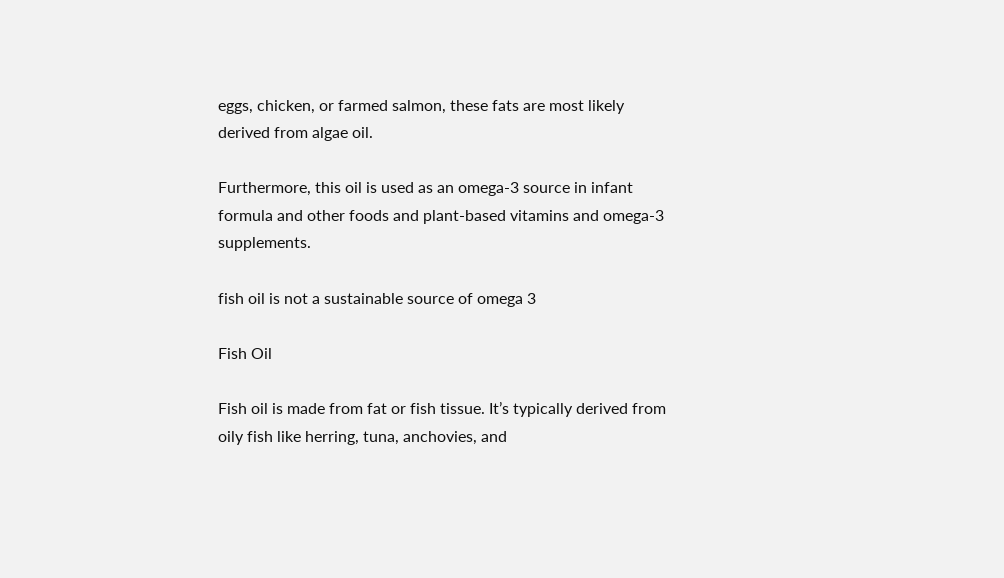eggs, chicken, or farmed salmon, these fats are most likely derived from algae oil.

Furthermore, this oil is used as an omega-3 source in infant formula and other foods and plant-based vitamins and omega-3 supplements.

fish oil is not a sustainable source of omega 3

Fish Oil

Fish oil is made from fat or fish tissue. It’s typically derived from oily fish like herring, tuna, anchovies, and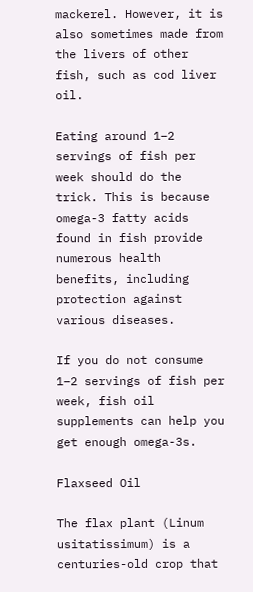mackerel. However, it is also sometimes made from the livers of other fish, such as cod liver oil.

Eating around 1–2 servings of fish per week should do the trick. This is because omega-3 fatty acids found in fish provide numerous health benefits, including protection against various diseases.

If you do not consume 1–2 servings of fish per week, fish oil supplements can help you get enough omega-3s.

Flaxseed Oil

The flax plant (Linum usitatissimum) is a centuries-old crop that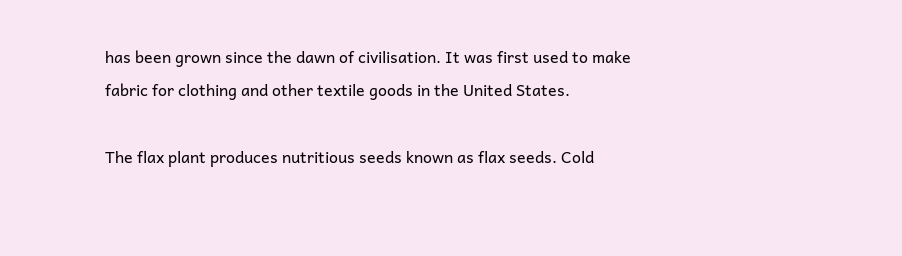has been grown since the dawn of civilisation. It was first used to make fabric for clothing and other textile goods in the United States.

The flax plant produces nutritious seeds known as flax seeds. Cold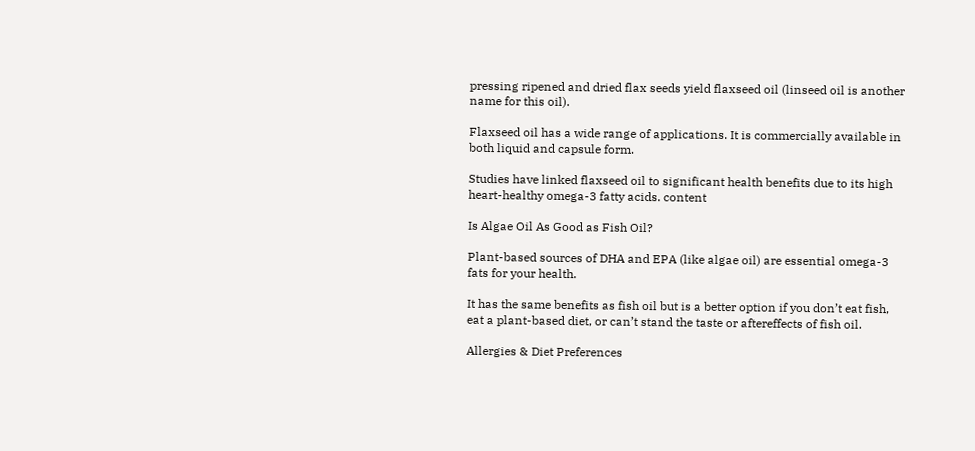pressing ripened and dried flax seeds yield flaxseed oil (linseed oil is another name for this oil).

Flaxseed oil has a wide range of applications. It is commercially available in both liquid and capsule form.

Studies have linked flaxseed oil to significant health benefits due to its high heart-healthy omega-3 fatty acids. content

Is Algae Oil As Good as Fish Oil?

Plant-based sources of DHA and EPA (like algae oil) are essential omega-3 fats for your health.

It has the same benefits as fish oil but is a better option if you don’t eat fish, eat a plant-based diet, or can’t stand the taste or aftereffects of fish oil.

Allergies & Diet Preferences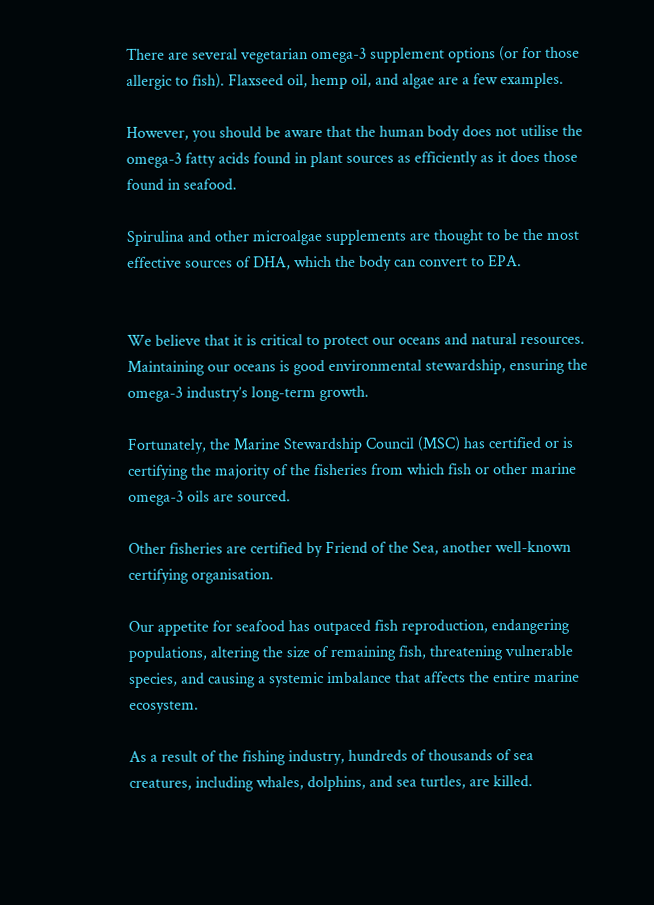There are several vegetarian omega-3 supplement options (or for those allergic to fish). Flaxseed oil, hemp oil, and algae are a few examples.

However, you should be aware that the human body does not utilise the omega-3 fatty acids found in plant sources as efficiently as it does those found in seafood.

Spirulina and other microalgae supplements are thought to be the most effective sources of DHA, which the body can convert to EPA.


We believe that it is critical to protect our oceans and natural resources. Maintaining our oceans is good environmental stewardship, ensuring the omega-3 industry’s long-term growth.

Fortunately, the Marine Stewardship Council (MSC) has certified or is certifying the majority of the fisheries from which fish or other marine omega-3 oils are sourced.

Other fisheries are certified by Friend of the Sea, another well-known certifying organisation.

Our appetite for seafood has outpaced fish reproduction, endangering populations, altering the size of remaining fish, threatening vulnerable species, and causing a systemic imbalance that affects the entire marine ecosystem.

As a result of the fishing industry, hundreds of thousands of sea creatures, including whales, dolphins, and sea turtles, are killed.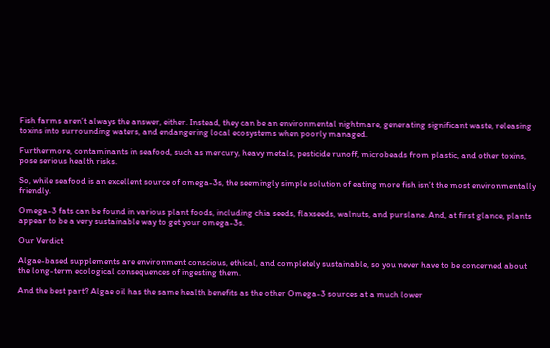Fish farms aren’t always the answer, either. Instead, they can be an environmental nightmare, generating significant waste, releasing toxins into surrounding waters, and endangering local ecosystems when poorly managed.

Furthermore, contaminants in seafood, such as mercury, heavy metals, pesticide runoff, microbeads from plastic, and other toxins, pose serious health risks.

So, while seafood is an excellent source of omega-3s, the seemingly simple solution of eating more fish isn’t the most environmentally friendly.

Omega-3 fats can be found in various plant foods, including chia seeds, flaxseeds, walnuts, and purslane. And, at first glance, plants appear to be a very sustainable way to get your omega-3s.

Our Verdict

Algae-based supplements are environment conscious, ethical, and completely sustainable, so you never have to be concerned about the long-term ecological consequences of ingesting them.

And the best part? Algae oil has the same health benefits as the other Omega-3 sources at a much lower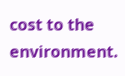cost to the environment.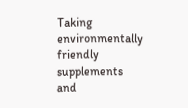Taking environmentally friendly supplements and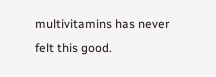multivitamins has never felt this good.